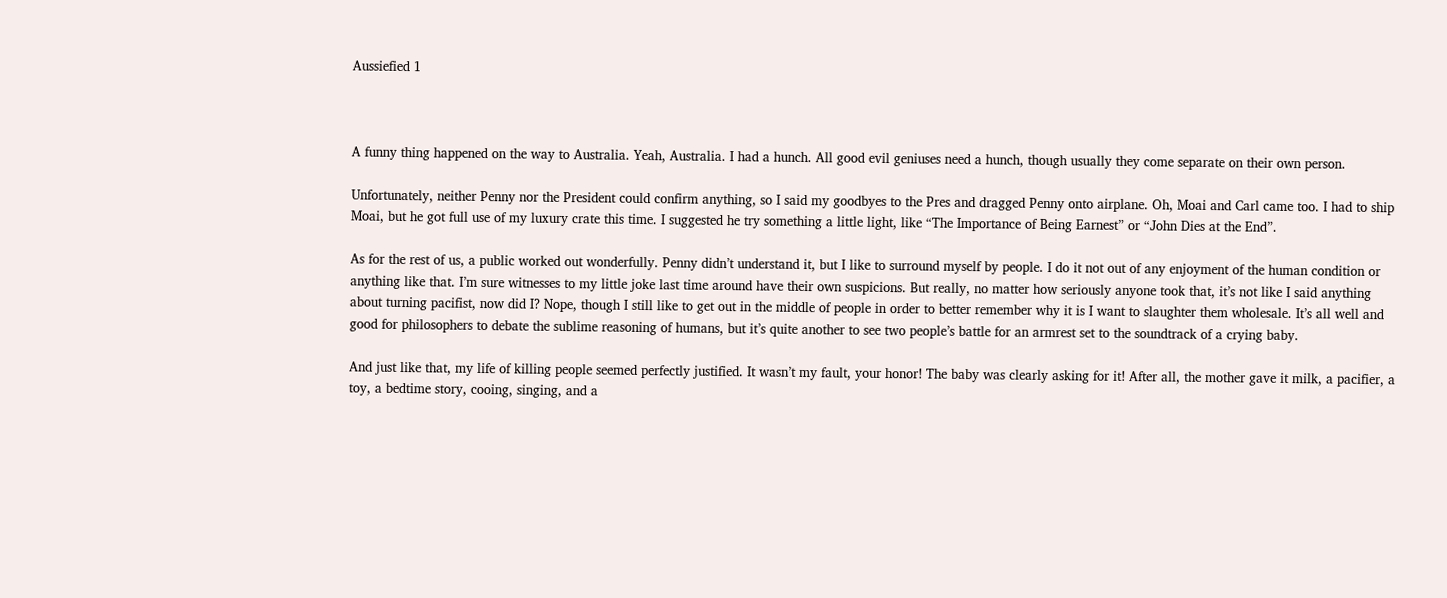Aussiefied 1



A funny thing happened on the way to Australia. Yeah, Australia. I had a hunch. All good evil geniuses need a hunch, though usually they come separate on their own person.

Unfortunately, neither Penny nor the President could confirm anything, so I said my goodbyes to the Pres and dragged Penny onto airplane. Oh, Moai and Carl came too. I had to ship Moai, but he got full use of my luxury crate this time. I suggested he try something a little light, like “The Importance of Being Earnest” or “John Dies at the End”.

As for the rest of us, a public worked out wonderfully. Penny didn’t understand it, but I like to surround myself by people. I do it not out of any enjoyment of the human condition or anything like that. I’m sure witnesses to my little joke last time around have their own suspicions. But really, no matter how seriously anyone took that, it’s not like I said anything about turning pacifist, now did I? Nope, though I still like to get out in the middle of people in order to better remember why it is I want to slaughter them wholesale. It’s all well and good for philosophers to debate the sublime reasoning of humans, but it’s quite another to see two people’s battle for an armrest set to the soundtrack of a crying baby.

And just like that, my life of killing people seemed perfectly justified. It wasn’t my fault, your honor! The baby was clearly asking for it! After all, the mother gave it milk, a pacifier, a toy, a bedtime story, cooing, singing, and a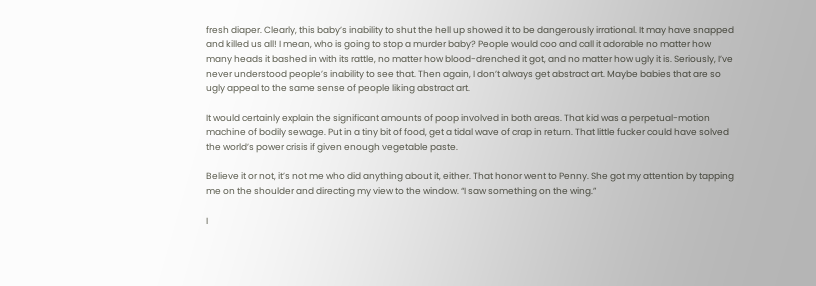fresh diaper. Clearly, this baby’s inability to shut the hell up showed it to be dangerously irrational. It may have snapped and killed us all! I mean, who is going to stop a murder baby? People would coo and call it adorable no matter how many heads it bashed in with its rattle, no matter how blood-drenched it got, and no matter how ugly it is. Seriously, I’ve never understood people’s inability to see that. Then again, I don’t always get abstract art. Maybe babies that are so ugly appeal to the same sense of people liking abstract art.

It would certainly explain the significant amounts of poop involved in both areas. That kid was a perpetual-motion machine of bodily sewage. Put in a tiny bit of food, get a tidal wave of crap in return. That little fucker could have solved the world’s power crisis if given enough vegetable paste.

Believe it or not, it’s not me who did anything about it, either. That honor went to Penny. She got my attention by tapping me on the shoulder and directing my view to the window. “I saw something on the wing.”

I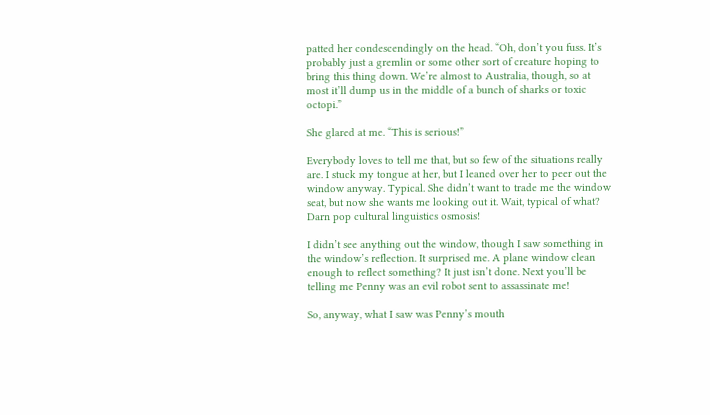patted her condescendingly on the head. “Oh, don’t you fuss. It’s probably just a gremlin or some other sort of creature hoping to bring this thing down. We’re almost to Australia, though, so at most it’ll dump us in the middle of a bunch of sharks or toxic octopi.”

She glared at me. “This is serious!”

Everybody loves to tell me that, but so few of the situations really are. I stuck my tongue at her, but I leaned over her to peer out the window anyway. Typical. She didn’t want to trade me the window seat, but now she wants me looking out it. Wait, typical of what? Darn pop cultural linguistics osmosis!

I didn’t see anything out the window, though I saw something in the window’s reflection. It surprised me. A plane window clean enough to reflect something? It just isn’t done. Next you’ll be telling me Penny was an evil robot sent to assassinate me!

So, anyway, what I saw was Penny’s mouth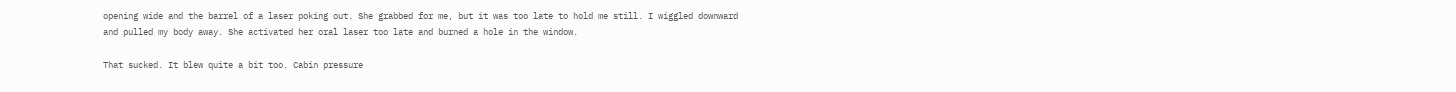opening wide and the barrel of a laser poking out. She grabbed for me, but it was too late to hold me still. I wiggled downward and pulled my body away. She activated her oral laser too late and burned a hole in the window.

That sucked. It blew quite a bit too. Cabin pressure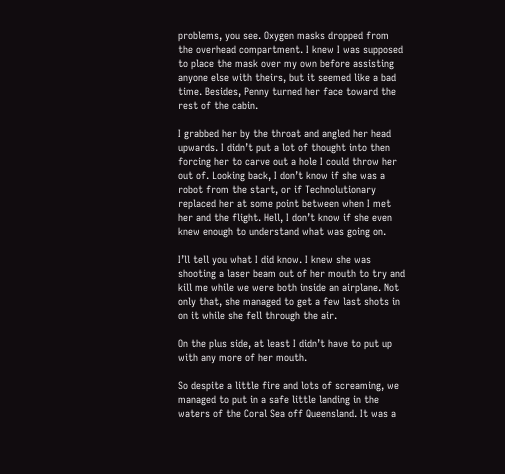problems, you see. Oxygen masks dropped from the overhead compartment. I knew I was supposed to place the mask over my own before assisting anyone else with theirs, but it seemed like a bad time. Besides, Penny turned her face toward the rest of the cabin.

I grabbed her by the throat and angled her head upwards. I didn’t put a lot of thought into then forcing her to carve out a hole I could throw her out of. Looking back, I don’t know if she was a robot from the start, or if Technolutionary replaced her at some point between when I met her and the flight. Hell, I don’t know if she even knew enough to understand what was going on.

I’ll tell you what I did know. I knew she was shooting a laser beam out of her mouth to try and kill me while we were both inside an airplane. Not only that, she managed to get a few last shots in on it while she fell through the air.

On the plus side, at least I didn’t have to put up with any more of her mouth.

So despite a little fire and lots of screaming, we managed to put in a safe little landing in the waters of the Coral Sea off Queensland. It was a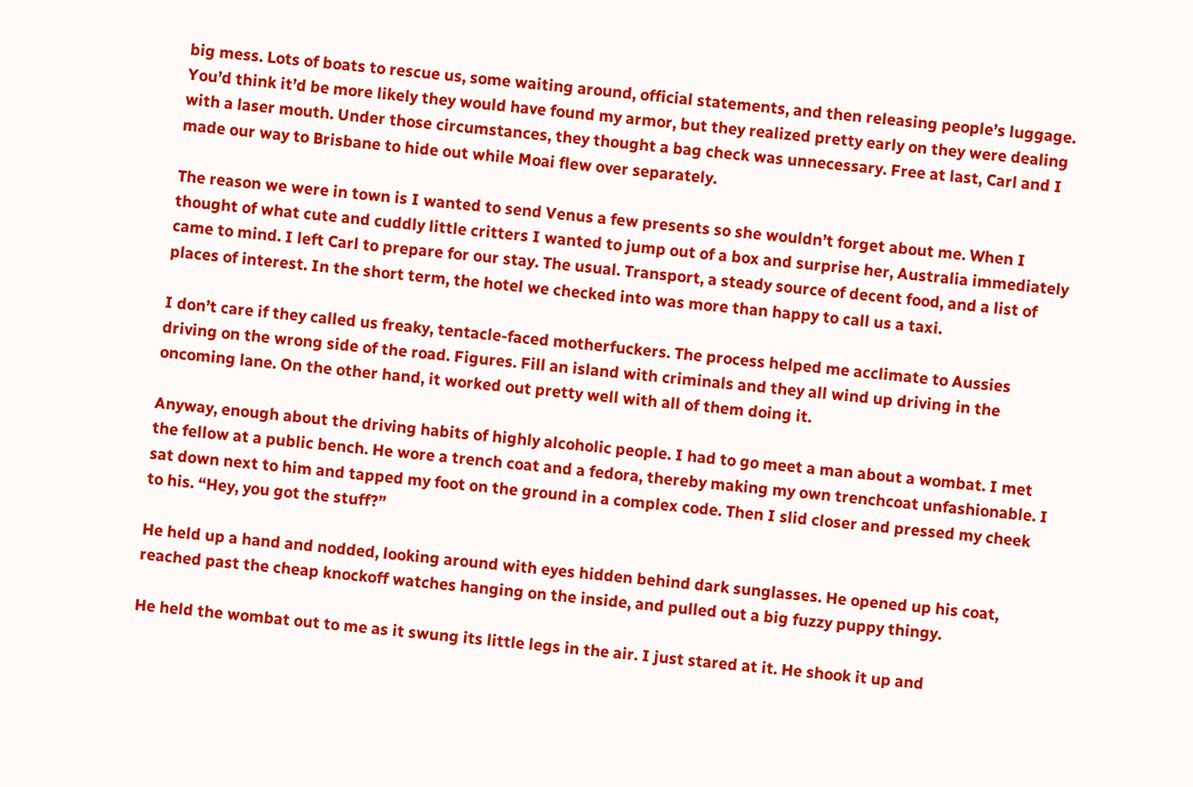big mess. Lots of boats to rescue us, some waiting around, official statements, and then releasing people’s luggage. You’d think it’d be more likely they would have found my armor, but they realized pretty early on they were dealing with a laser mouth. Under those circumstances, they thought a bag check was unnecessary. Free at last, Carl and I made our way to Brisbane to hide out while Moai flew over separately.

The reason we were in town is I wanted to send Venus a few presents so she wouldn’t forget about me. When I thought of what cute and cuddly little critters I wanted to jump out of a box and surprise her, Australia immediately came to mind. I left Carl to prepare for our stay. The usual. Transport, a steady source of decent food, and a list of places of interest. In the short term, the hotel we checked into was more than happy to call us a taxi.

I don’t care if they called us freaky, tentacle-faced motherfuckers. The process helped me acclimate to Aussies driving on the wrong side of the road. Figures. Fill an island with criminals and they all wind up driving in the oncoming lane. On the other hand, it worked out pretty well with all of them doing it.

Anyway, enough about the driving habits of highly alcoholic people. I had to go meet a man about a wombat. I met the fellow at a public bench. He wore a trench coat and a fedora, thereby making my own trenchcoat unfashionable. I sat down next to him and tapped my foot on the ground in a complex code. Then I slid closer and pressed my cheek to his. “Hey, you got the stuff?”

He held up a hand and nodded, looking around with eyes hidden behind dark sunglasses. He opened up his coat, reached past the cheap knockoff watches hanging on the inside, and pulled out a big fuzzy puppy thingy.

He held the wombat out to me as it swung its little legs in the air. I just stared at it. He shook it up and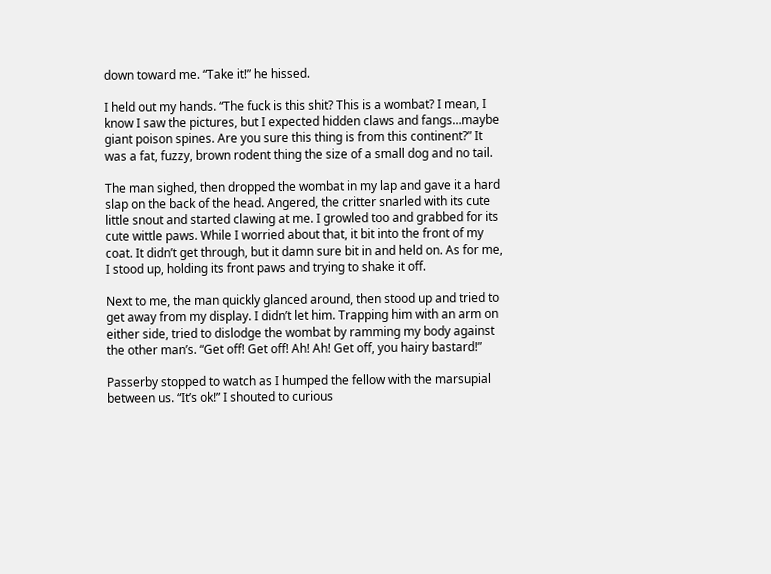down toward me. “Take it!” he hissed.

I held out my hands. “The fuck is this shit? This is a wombat? I mean, I know I saw the pictures, but I expected hidden claws and fangs…maybe giant poison spines. Are you sure this thing is from this continent?” It was a fat, fuzzy, brown rodent thing the size of a small dog and no tail.

The man sighed, then dropped the wombat in my lap and gave it a hard slap on the back of the head. Angered, the critter snarled with its cute little snout and started clawing at me. I growled too and grabbed for its cute wittle paws. While I worried about that, it bit into the front of my coat. It didn’t get through, but it damn sure bit in and held on. As for me, I stood up, holding its front paws and trying to shake it off.

Next to me, the man quickly glanced around, then stood up and tried to get away from my display. I didn’t let him. Trapping him with an arm on either side, tried to dislodge the wombat by ramming my body against the other man’s. “Get off! Get off! Ah! Ah! Get off, you hairy bastard!”

Passerby stopped to watch as I humped the fellow with the marsupial between us. “It’s ok!” I shouted to curious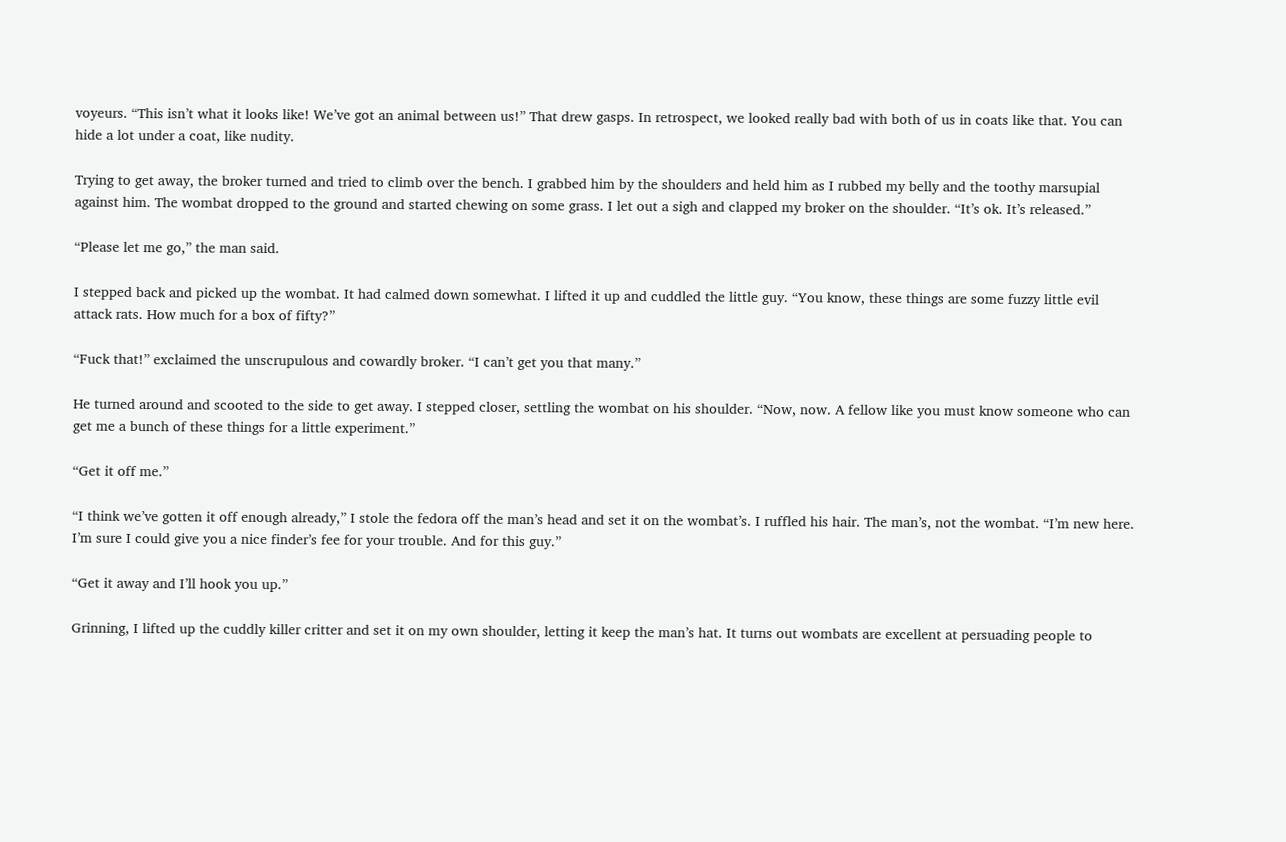voyeurs. “This isn’t what it looks like! We’ve got an animal between us!” That drew gasps. In retrospect, we looked really bad with both of us in coats like that. You can hide a lot under a coat, like nudity.

Trying to get away, the broker turned and tried to climb over the bench. I grabbed him by the shoulders and held him as I rubbed my belly and the toothy marsupial against him. The wombat dropped to the ground and started chewing on some grass. I let out a sigh and clapped my broker on the shoulder. “It’s ok. It’s released.”

“Please let me go,” the man said.

I stepped back and picked up the wombat. It had calmed down somewhat. I lifted it up and cuddled the little guy. “You know, these things are some fuzzy little evil attack rats. How much for a box of fifty?”

“Fuck that!” exclaimed the unscrupulous and cowardly broker. “I can’t get you that many.”

He turned around and scooted to the side to get away. I stepped closer, settling the wombat on his shoulder. “Now, now. A fellow like you must know someone who can get me a bunch of these things for a little experiment.”

“Get it off me.”

“I think we’ve gotten it off enough already,” I stole the fedora off the man’s head and set it on the wombat’s. I ruffled his hair. The man’s, not the wombat. “I’m new here. I’m sure I could give you a nice finder’s fee for your trouble. And for this guy.”

“Get it away and I’ll hook you up.”

Grinning, I lifted up the cuddly killer critter and set it on my own shoulder, letting it keep the man’s hat. It turns out wombats are excellent at persuading people to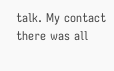talk. My contact there was all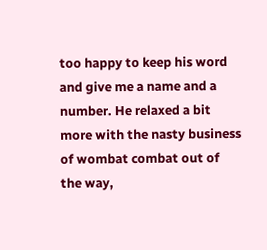too happy to keep his word and give me a name and a number. He relaxed a bit more with the nasty business of wombat combat out of the way,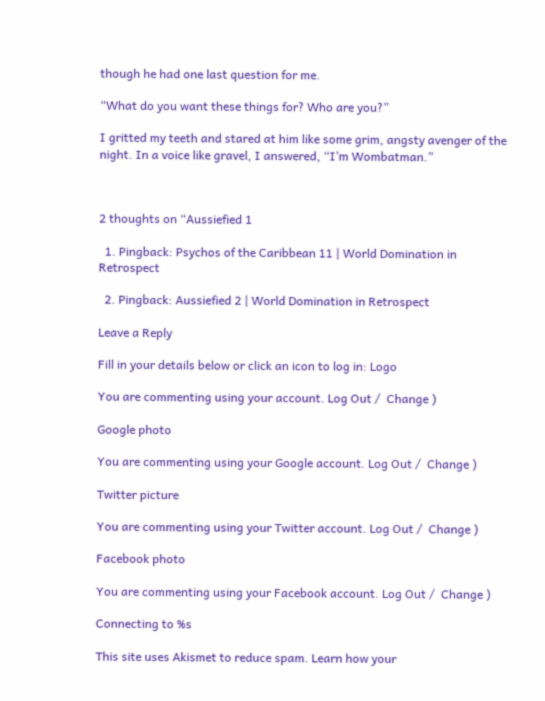though he had one last question for me.

“What do you want these things for? Who are you?”

I gritted my teeth and stared at him like some grim, angsty avenger of the night. In a voice like gravel, I answered, “I’m Wombatman.”



2 thoughts on “Aussiefied 1

  1. Pingback: Psychos of the Caribbean 11 | World Domination in Retrospect

  2. Pingback: Aussiefied 2 | World Domination in Retrospect

Leave a Reply

Fill in your details below or click an icon to log in: Logo

You are commenting using your account. Log Out /  Change )

Google photo

You are commenting using your Google account. Log Out /  Change )

Twitter picture

You are commenting using your Twitter account. Log Out /  Change )

Facebook photo

You are commenting using your Facebook account. Log Out /  Change )

Connecting to %s

This site uses Akismet to reduce spam. Learn how your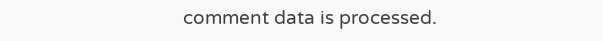comment data is processed.